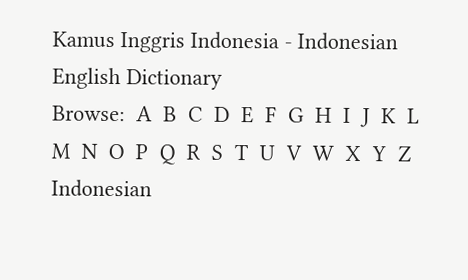Kamus Inggris Indonesia - Indonesian English Dictionary
Browse:  A  B  C  D  E  F  G  H  I  J  K  L  M  N  O  P  Q  R  S  T  U  V  W  X  Y  Z
Indonesian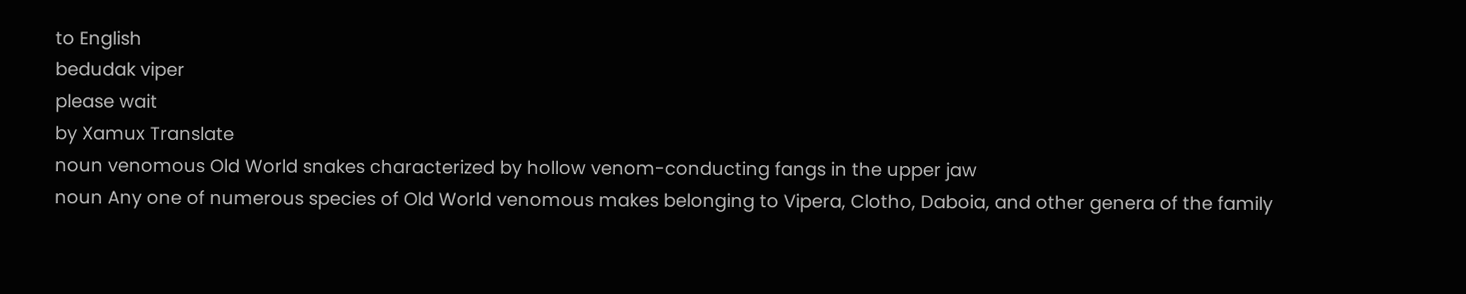to English
bedudak viper
please wait
by Xamux Translate
noun venomous Old World snakes characterized by hollow venom-conducting fangs in the upper jaw
noun Any one of numerous species of Old World venomous makes belonging to Vipera, Clotho, Daboia, and other genera of the family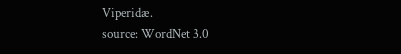Viperidæ.
source: WordNet 3.0